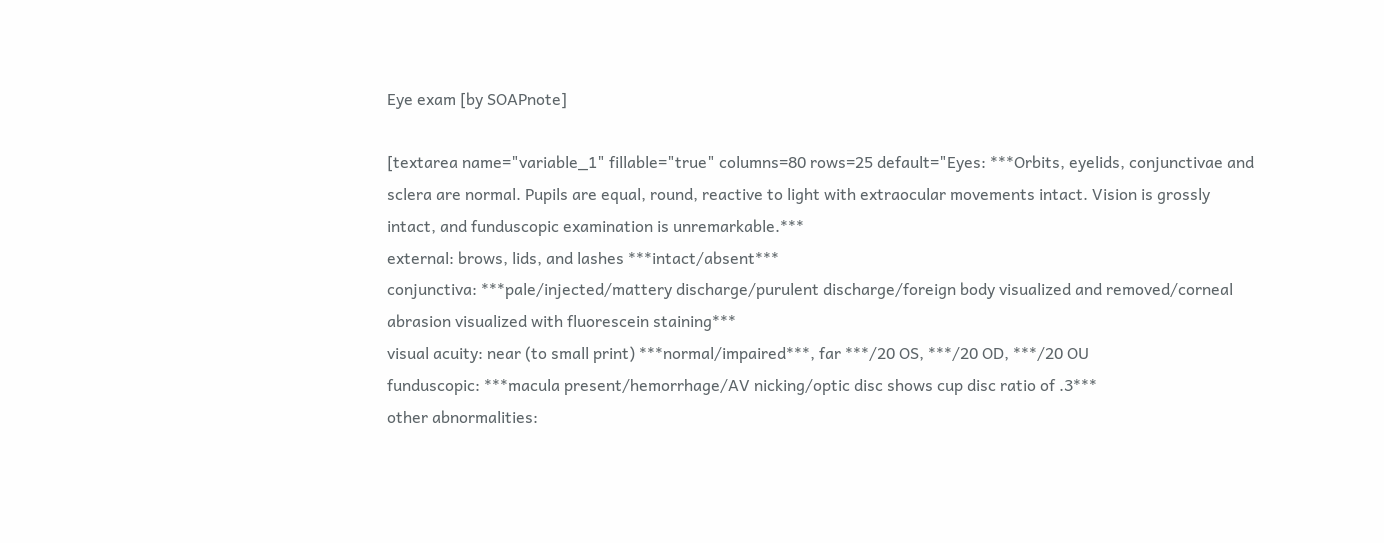Eye exam [by SOAPnote]

[textarea name="variable_1" fillable="true" columns=80 rows=25 default="Eyes: ***Orbits, eyelids, conjunctivae and sclera are normal. Pupils are equal, round, reactive to light with extraocular movements intact. Vision is grossly intact, and funduscopic examination is unremarkable.***
external: brows, lids, and lashes ***intact/absent***
conjunctiva: ***pale/injected/mattery discharge/purulent discharge/foreign body visualized and removed/corneal abrasion visualized with fluorescein staining***
visual acuity: near (to small print) ***normal/impaired***, far ***/20 OS, ***/20 OD, ***/20 OU
funduscopic: ***macula present/hemorrhage/AV nicking/optic disc shows cup disc ratio of .3***
other abnormalities: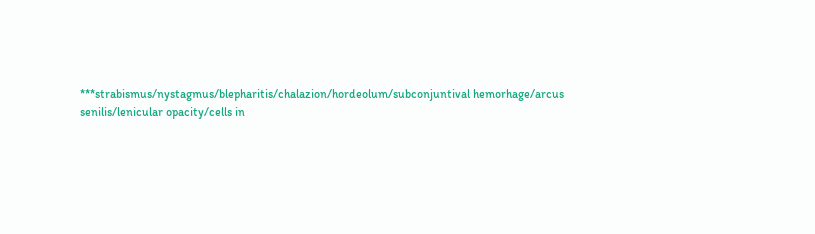***strabismus/nystagmus/blepharitis/chalazion/hordeolum/subconjuntival hemorhage/arcus senilis/lenicular opacity/cells in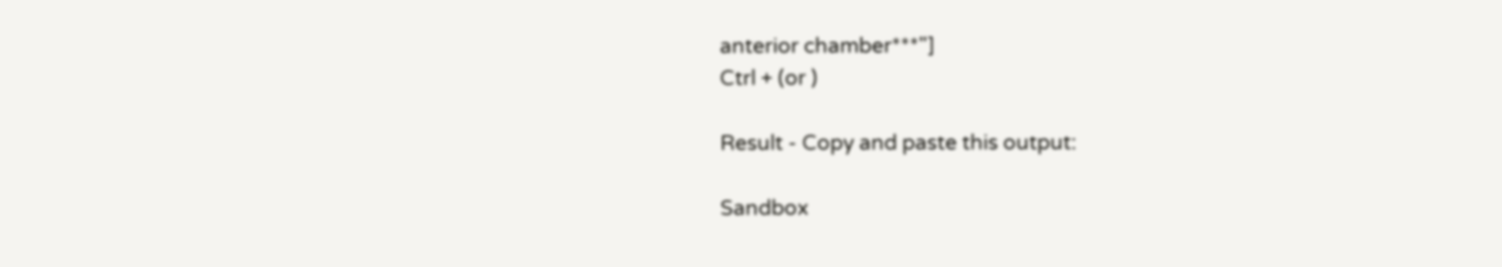anterior chamber***"]
Ctrl + (or )

Result - Copy and paste this output:

Sandbox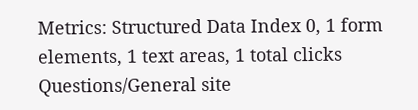Metrics: Structured Data Index 0, 1 form elements, 1 text areas, 1 total clicks
Questions/General site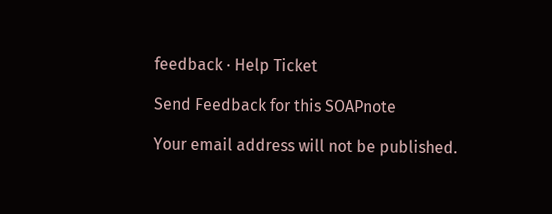feedback · Help Ticket

Send Feedback for this SOAPnote

Your email address will not be published.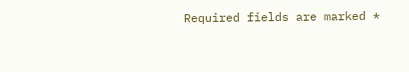Required fields are marked *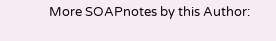More SOAPnotes by this Author: